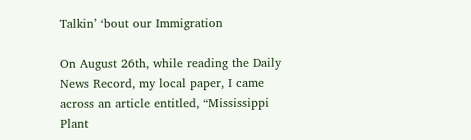Talkin’ ‘bout our Immigration

On August 26th, while reading the Daily News Record, my local paper, I came across an article entitled, “Mississippi Plant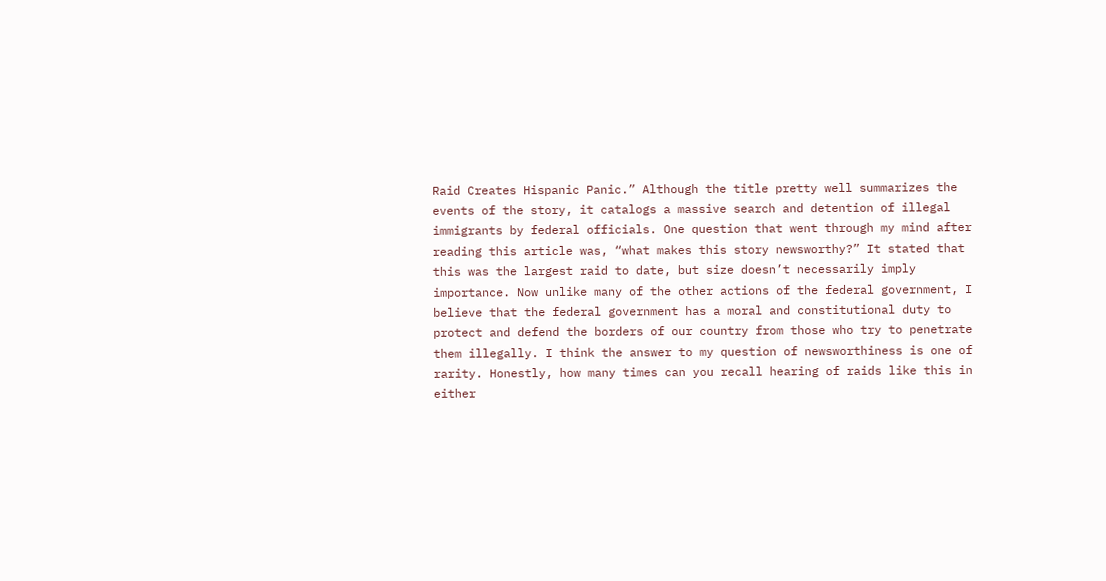Raid Creates Hispanic Panic.” Although the title pretty well summarizes the events of the story, it catalogs a massive search and detention of illegal immigrants by federal officials. One question that went through my mind after reading this article was, “what makes this story newsworthy?” It stated that this was the largest raid to date, but size doesn’t necessarily imply importance. Now unlike many of the other actions of the federal government, I believe that the federal government has a moral and constitutional duty to protect and defend the borders of our country from those who try to penetrate them illegally. I think the answer to my question of newsworthiness is one of rarity. Honestly, how many times can you recall hearing of raids like this in either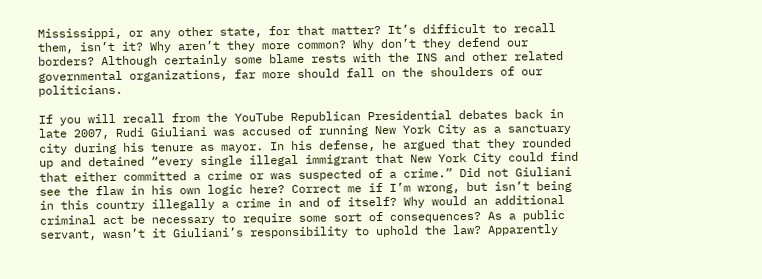Mississippi, or any other state, for that matter? It’s difficult to recall them, isn’t it? Why aren’t they more common? Why don’t they defend our borders? Although certainly some blame rests with the INS and other related governmental organizations, far more should fall on the shoulders of our politicians.

If you will recall from the YouTube Republican Presidential debates back in late 2007, Rudi Giuliani was accused of running New York City as a sanctuary city during his tenure as mayor. In his defense, he argued that they rounded up and detained “every single illegal immigrant that New York City could find that either committed a crime or was suspected of a crime.” Did not Giuliani see the flaw in his own logic here? Correct me if I’m wrong, but isn’t being in this country illegally a crime in and of itself? Why would an additional criminal act be necessary to require some sort of consequences? As a public servant, wasn’t it Giuliani’s responsibility to uphold the law? Apparently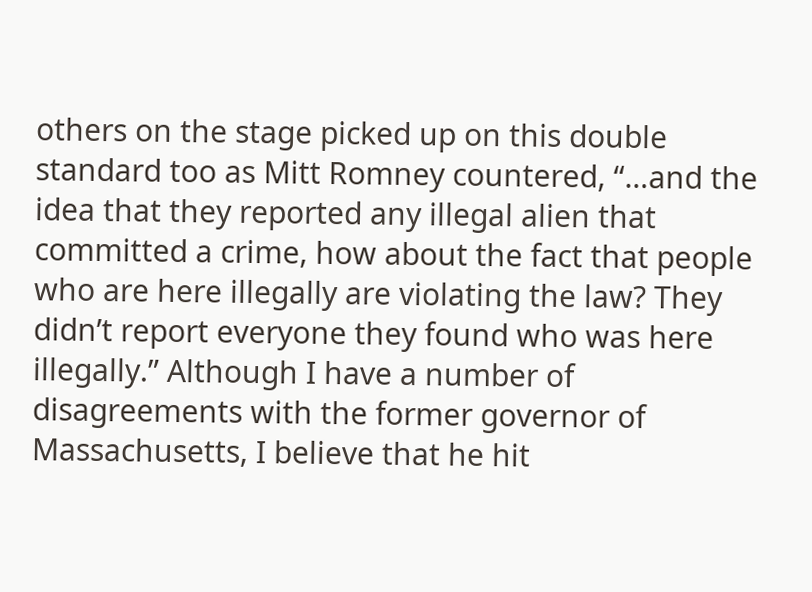others on the stage picked up on this double standard too as Mitt Romney countered, “…and the idea that they reported any illegal alien that committed a crime, how about the fact that people who are here illegally are violating the law? They didn’t report everyone they found who was here illegally.” Although I have a number of disagreements with the former governor of Massachusetts, I believe that he hit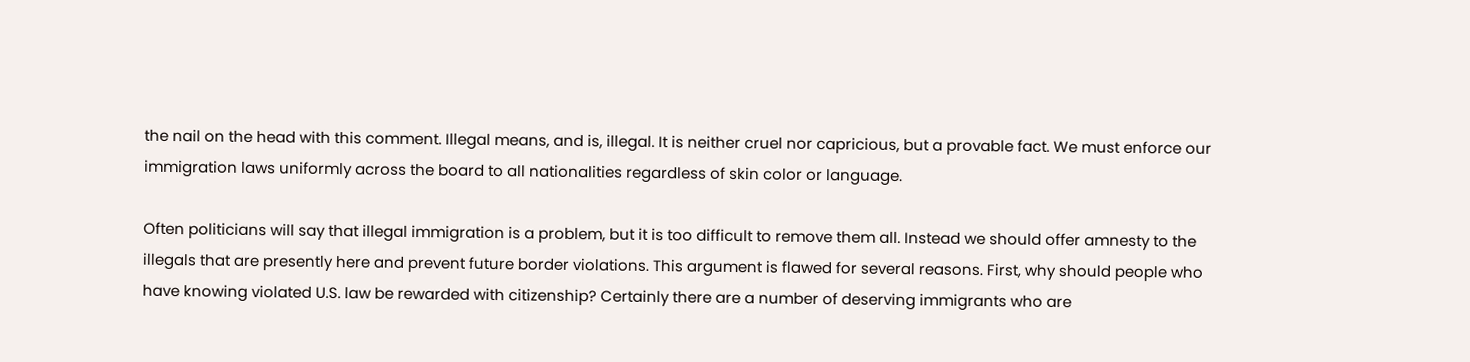the nail on the head with this comment. Illegal means, and is, illegal. It is neither cruel nor capricious, but a provable fact. We must enforce our immigration laws uniformly across the board to all nationalities regardless of skin color or language.

Often politicians will say that illegal immigration is a problem, but it is too difficult to remove them all. Instead we should offer amnesty to the illegals that are presently here and prevent future border violations. This argument is flawed for several reasons. First, why should people who have knowing violated U.S. law be rewarded with citizenship? Certainly there are a number of deserving immigrants who are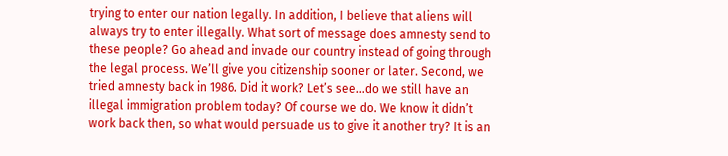trying to enter our nation legally. In addition, I believe that aliens will always try to enter illegally. What sort of message does amnesty send to these people? Go ahead and invade our country instead of going through the legal process. We’ll give you citizenship sooner or later. Second, we tried amnesty back in 1986. Did it work? Let’s see…do we still have an illegal immigration problem today? Of course we do. We know it didn’t work back then, so what would persuade us to give it another try? It is an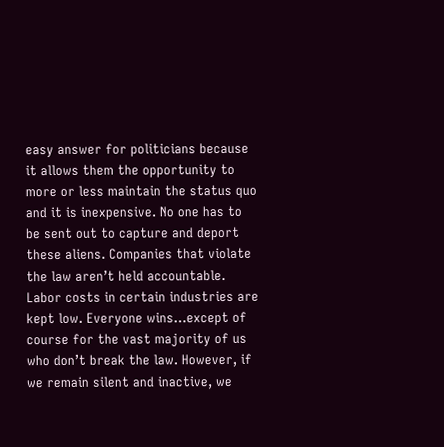easy answer for politicians because it allows them the opportunity to more or less maintain the status quo and it is inexpensive. No one has to be sent out to capture and deport these aliens. Companies that violate the law aren’t held accountable. Labor costs in certain industries are kept low. Everyone wins…except of course for the vast majority of us who don’t break the law. However, if we remain silent and inactive, we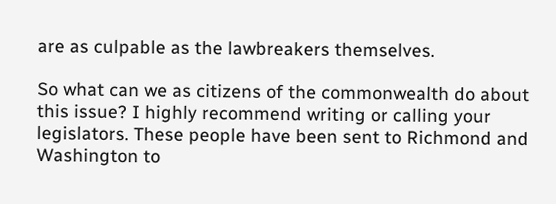are as culpable as the lawbreakers themselves.

So what can we as citizens of the commonwealth do about this issue? I highly recommend writing or calling your legislators. These people have been sent to Richmond and Washington to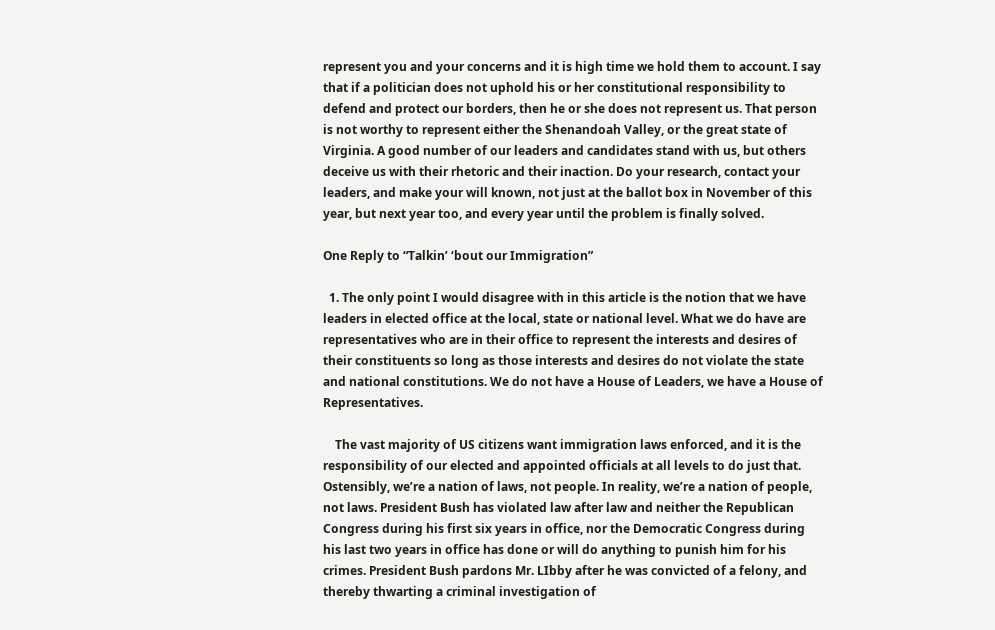represent you and your concerns and it is high time we hold them to account. I say that if a politician does not uphold his or her constitutional responsibility to defend and protect our borders, then he or she does not represent us. That person is not worthy to represent either the Shenandoah Valley, or the great state of Virginia. A good number of our leaders and candidates stand with us, but others deceive us with their rhetoric and their inaction. Do your research, contact your leaders, and make your will known, not just at the ballot box in November of this year, but next year too, and every year until the problem is finally solved.

One Reply to “Talkin’ ‘bout our Immigration”

  1. The only point I would disagree with in this article is the notion that we have leaders in elected office at the local, state or national level. What we do have are representatives who are in their office to represent the interests and desires of their constituents so long as those interests and desires do not violate the state and national constitutions. We do not have a House of Leaders, we have a House of Representatives.

    The vast majority of US citizens want immigration laws enforced, and it is the responsibility of our elected and appointed officials at all levels to do just that. Ostensibly, we’re a nation of laws, not people. In reality, we’re a nation of people, not laws. President Bush has violated law after law and neither the Republican Congress during his first six years in office, nor the Democratic Congress during his last two years in office has done or will do anything to punish him for his crimes. President Bush pardons Mr. LIbby after he was convicted of a felony, and thereby thwarting a criminal investigation of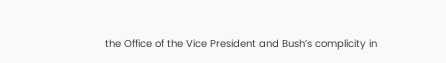the Office of the Vice President and Bush’s complicity in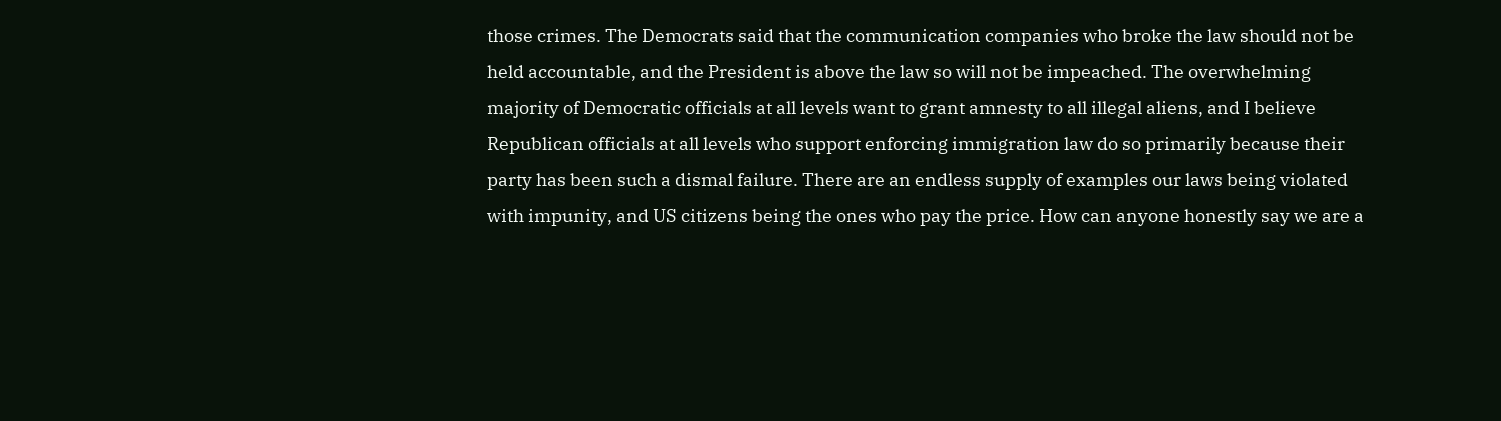those crimes. The Democrats said that the communication companies who broke the law should not be held accountable, and the President is above the law so will not be impeached. The overwhelming majority of Democratic officials at all levels want to grant amnesty to all illegal aliens, and I believe Republican officials at all levels who support enforcing immigration law do so primarily because their party has been such a dismal failure. There are an endless supply of examples our laws being violated with impunity, and US citizens being the ones who pay the price. How can anyone honestly say we are a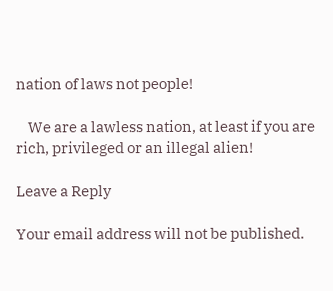nation of laws not people!

    We are a lawless nation, at least if you are rich, privileged or an illegal alien!

Leave a Reply

Your email address will not be published.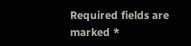Required fields are marked *